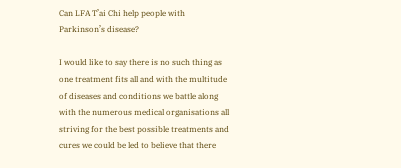Can LFA T’ai Chi help people with Parkinson’s disease?

I would like to say there is no such thing as one treatment fits all and with the multitude of diseases and conditions we battle along with the numerous medical organisations all striving for the best possible treatments and cures we could be led to believe that there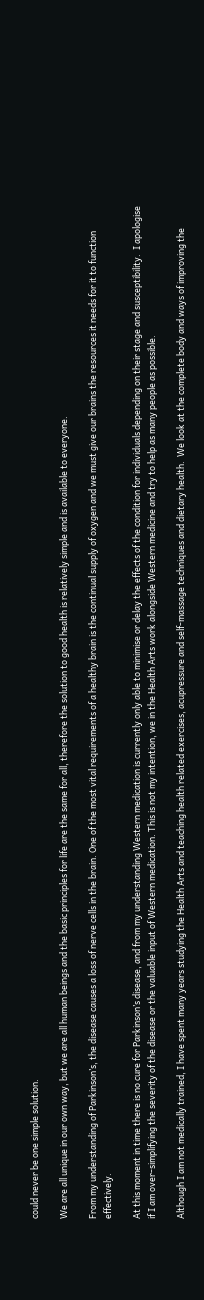could never be one simple solution.

We are all unique in our own way, but we are all human beings and the basic principles for life are the same for all, therefore the solution to good health is relatively simple and is available to everyone.

From my understanding of Parkinson’s, the disease causes a loss of nerve cells in the brain. One of the most vital requirements of a healthy brain is the continual supply of oxygen and we must give our brains the resources it needs for it to function effectively.

At this moment in time there is no cure for Parkinson’s disease, and from my understanding Western medication is currently only able to minimise or delay the effects of the condition for individuals depending on their stage and susceptibility.  I apologise if I am over-simplifying the severity of the disease or the valuable input of Western medication. This is not my intention, we in the Health Arts work alongside Western medicine and try to help as many people as possible.

Although I am not medically trained, I have spent many years studying the Health Arts and teaching health related exercises, acupressure and self-massage techniques and dietary health.  We look at the complete body and ways of improving the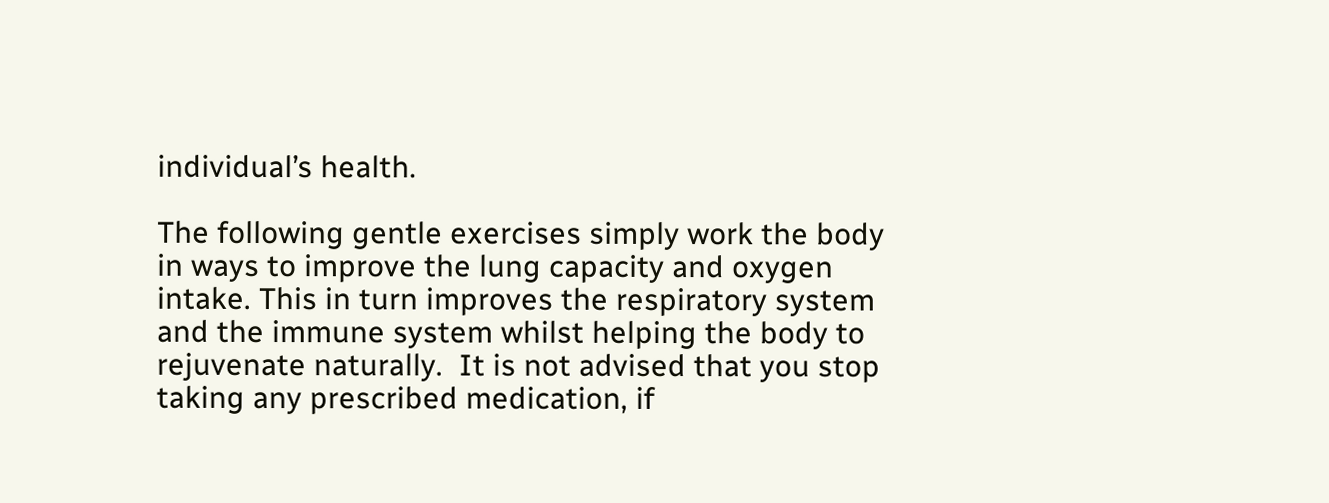individual’s health.

The following gentle exercises simply work the body in ways to improve the lung capacity and oxygen intake. This in turn improves the respiratory system and the immune system whilst helping the body to rejuvenate naturally.  It is not advised that you stop taking any prescribed medication, if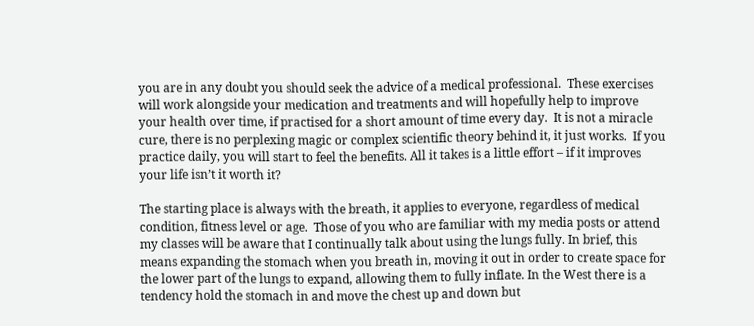you are in any doubt you should seek the advice of a medical professional.  These exercises will work alongside your medication and treatments and will hopefully help to improve your health over time, if practised for a short amount of time every day.  It is not a miracle cure, there is no perplexing magic or complex scientific theory behind it, it just works.  If you practice daily, you will start to feel the benefits. All it takes is a little effort – if it improves your life isn’t it worth it?

The starting place is always with the breath, it applies to everyone, regardless of medical condition, fitness level or age.  Those of you who are familiar with my media posts or attend my classes will be aware that I continually talk about using the lungs fully. In brief, this means expanding the stomach when you breath in, moving it out in order to create space for the lower part of the lungs to expand, allowing them to fully inflate. In the West there is a tendency hold the stomach in and move the chest up and down but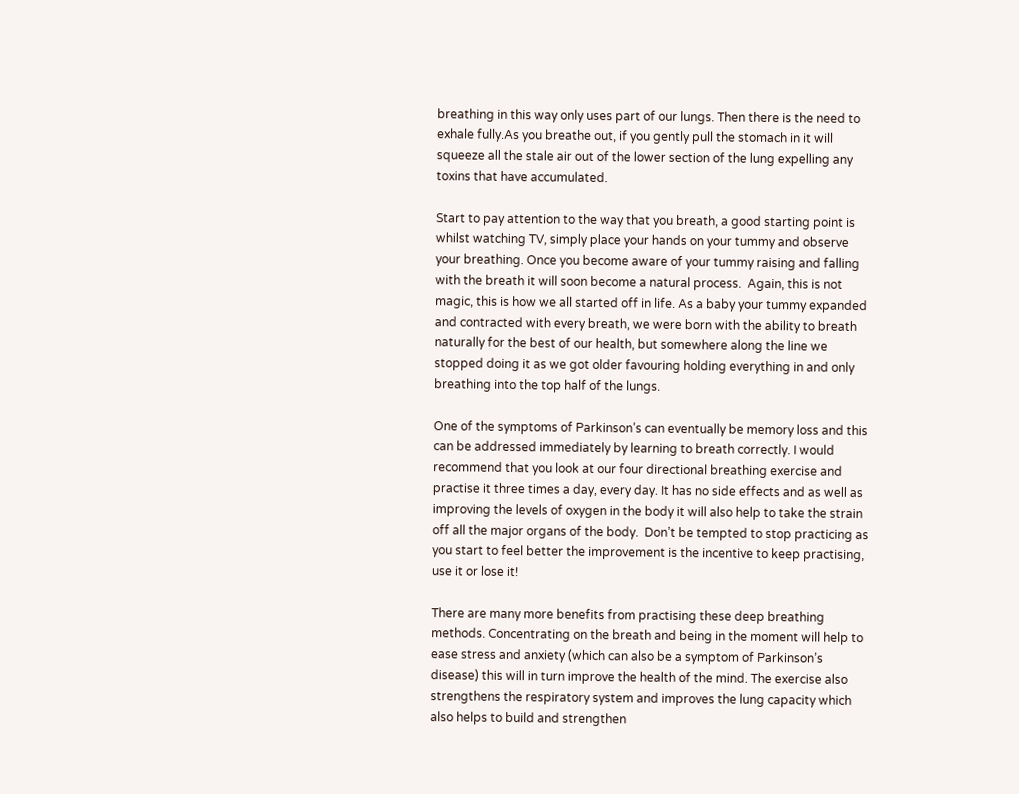breathing in this way only uses part of our lungs. Then there is the need to exhale fully.As you breathe out, if you gently pull the stomach in it will squeeze all the stale air out of the lower section of the lung expelling any toxins that have accumulated.

Start to pay attention to the way that you breath, a good starting point is whilst watching TV, simply place your hands on your tummy and observe your breathing. Once you become aware of your tummy raising and falling with the breath it will soon become a natural process.  Again, this is not magic, this is how we all started off in life. As a baby your tummy expanded and contracted with every breath, we were born with the ability to breath naturally for the best of our health, but somewhere along the line we stopped doing it as we got older favouring holding everything in and only breathing into the top half of the lungs.

One of the symptoms of Parkinson’s can eventually be memory loss and this can be addressed immediately by learning to breath correctly. I would recommend that you look at our four directional breathing exercise and practise it three times a day, every day. It has no side effects and as well as improving the levels of oxygen in the body it will also help to take the strain off all the major organs of the body.  Don’t be tempted to stop practicing as you start to feel better the improvement is the incentive to keep practising, use it or lose it!

There are many more benefits from practising these deep breathing methods. Concentrating on the breath and being in the moment will help to ease stress and anxiety (which can also be a symptom of Parkinson’s disease) this will in turn improve the health of the mind. The exercise also strengthens the respiratory system and improves the lung capacity which also helps to build and strengthen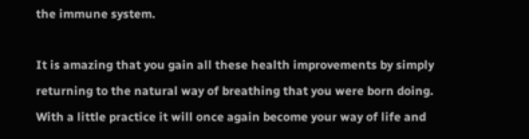the immune system.

It is amazing that you gain all these health improvements by simply returning to the natural way of breathing that you were born doing.  With a little practice it will once again become your way of life and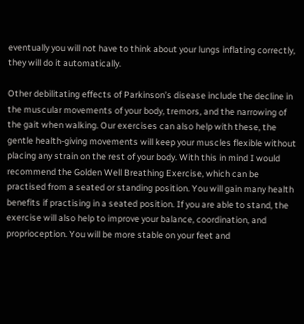eventually you will not have to think about your lungs inflating correctly, they will do it automatically.

Other debilitating effects of Parkinson’s disease include the decline in the muscular movements of your body, tremors, and the narrowing of the gait when walking. Our exercises can also help with these, the gentle health-giving movements will keep your muscles flexible without placing any strain on the rest of your body. With this in mind I would recommend the Golden Well Breathing Exercise, which can be practised from a seated or standing position. You will gain many health benefits if practising in a seated position. If you are able to stand, the exercise will also help to improve your balance, coordination, and proprioception. You will be more stable on your feet and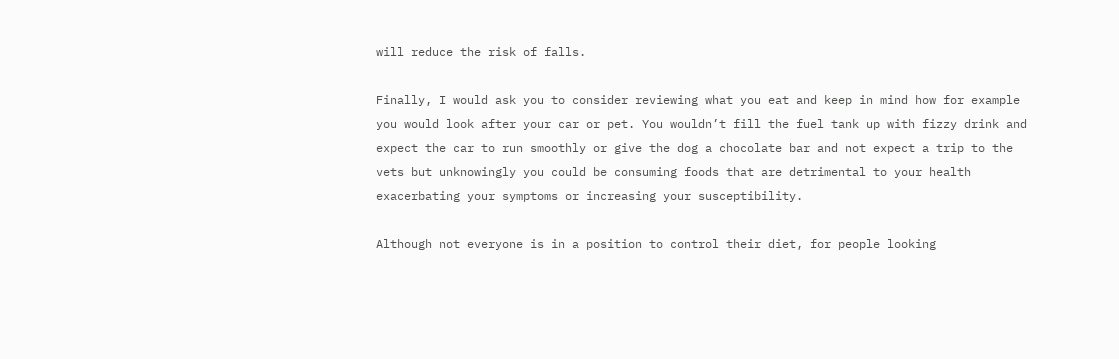will reduce the risk of falls.

Finally, I would ask you to consider reviewing what you eat and keep in mind how for example you would look after your car or pet. You wouldn’t fill the fuel tank up with fizzy drink and expect the car to run smoothly or give the dog a chocolate bar and not expect a trip to the vets but unknowingly you could be consuming foods that are detrimental to your health exacerbating your symptoms or increasing your susceptibility.

Although not everyone is in a position to control their diet, for people looking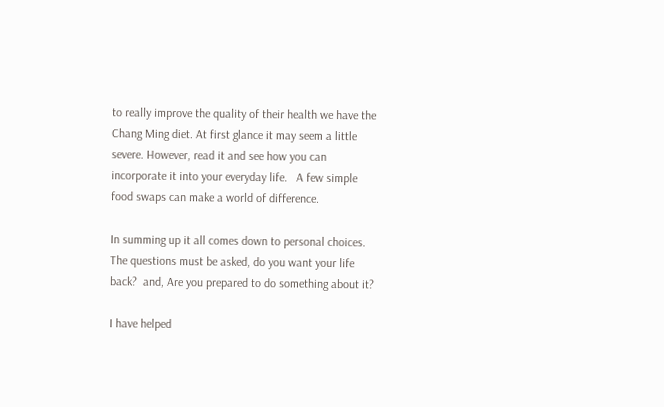to really improve the quality of their health we have the Chang Ming diet. At first glance it may seem a little severe. However, read it and see how you can incorporate it into your everyday life.   A few simple food swaps can make a world of difference.

In summing up it all comes down to personal choices. The questions must be asked, do you want your life back?  and, Are you prepared to do something about it?

I have helped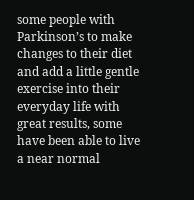some people with Parkinson’s to make changes to their diet and add a little gentle exercise into their everyday life with great results, some have been able to live a near normal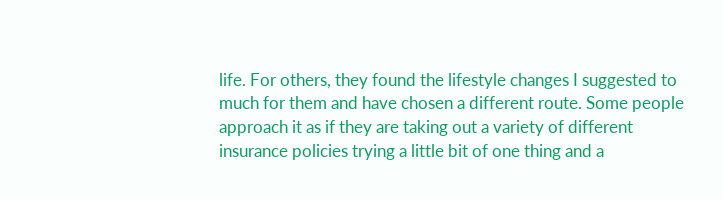life. For others, they found the lifestyle changes I suggested to much for them and have chosen a different route. Some people approach it as if they are taking out a variety of different insurance policies trying a little bit of one thing and a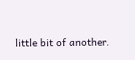little bit of another.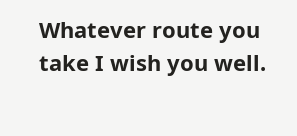Whatever route you take I wish you well.